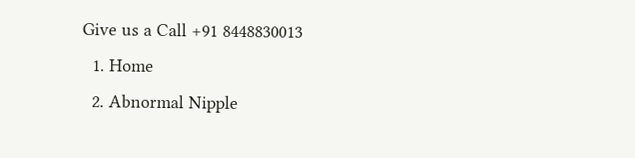Give us a Call +91 8448830013
  1. Home
  2. Abnormal Nipple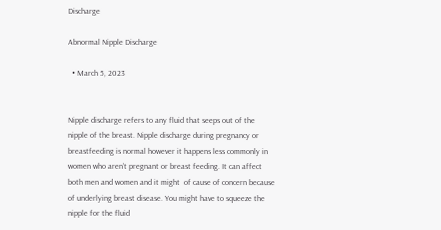Discharge

Abnormal Nipple Discharge

  • March 5, 2023


Nipple discharge refers to any fluid that seeps out of the nipple of the breast. Nipple discharge during pregnancy or breastfeeding is normal however it happens less commonly in women who aren’t pregnant or breast feeding. It can affect both men and women and it might  of cause of concern because of underlying breast disease. You might have to squeeze the nipple for the fluid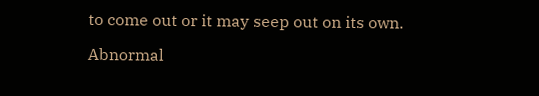to come out or it may seep out on its own.

Abnormal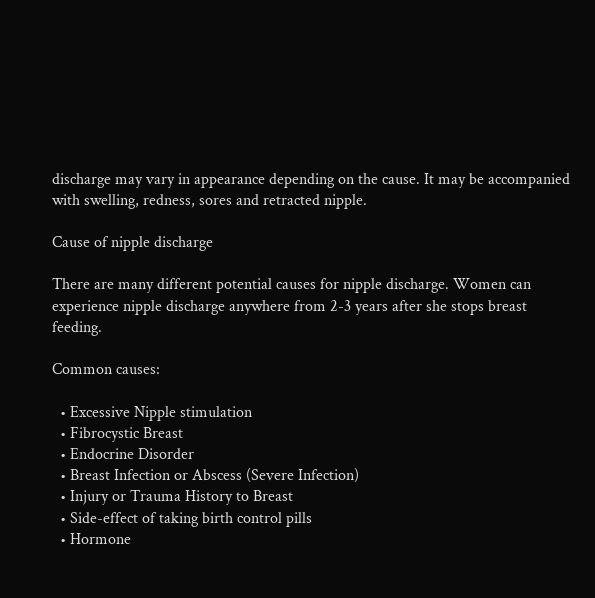discharge may vary in appearance depending on the cause. It may be accompanied with swelling, redness, sores and retracted nipple.

Cause of nipple discharge

There are many different potential causes for nipple discharge. Women can experience nipple discharge anywhere from 2-3 years after she stops breast feeding.

Common causes:

  • Excessive Nipple stimulation
  • Fibrocystic Breast
  • Endocrine Disorder
  • Breast Infection or Abscess (Severe Infection)
  • Injury or Trauma History to Breast
  • Side-effect of taking birth control pills
  • Hormone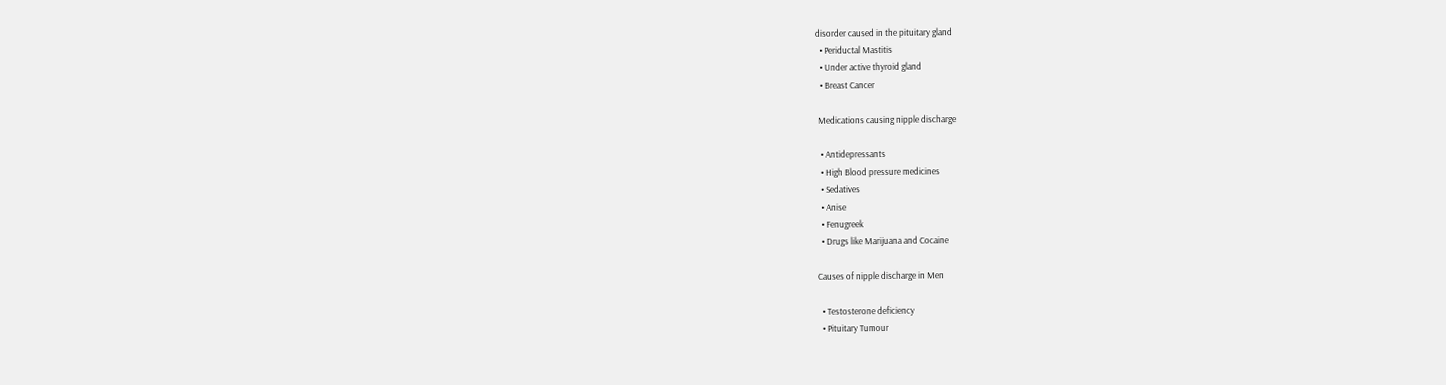disorder caused in the pituitary gland
  • Periductal Mastitis
  • Under active thyroid gland
  • Breast Cancer

 Medications causing nipple discharge

  • Antidepressants
  • High Blood pressure medicines
  • Sedatives
  • Anise
  • Fenugreek
  • Drugs like Marijuana and Cocaine

Causes of nipple discharge in Men

  • Testosterone deficiency
  • Pituitary Tumour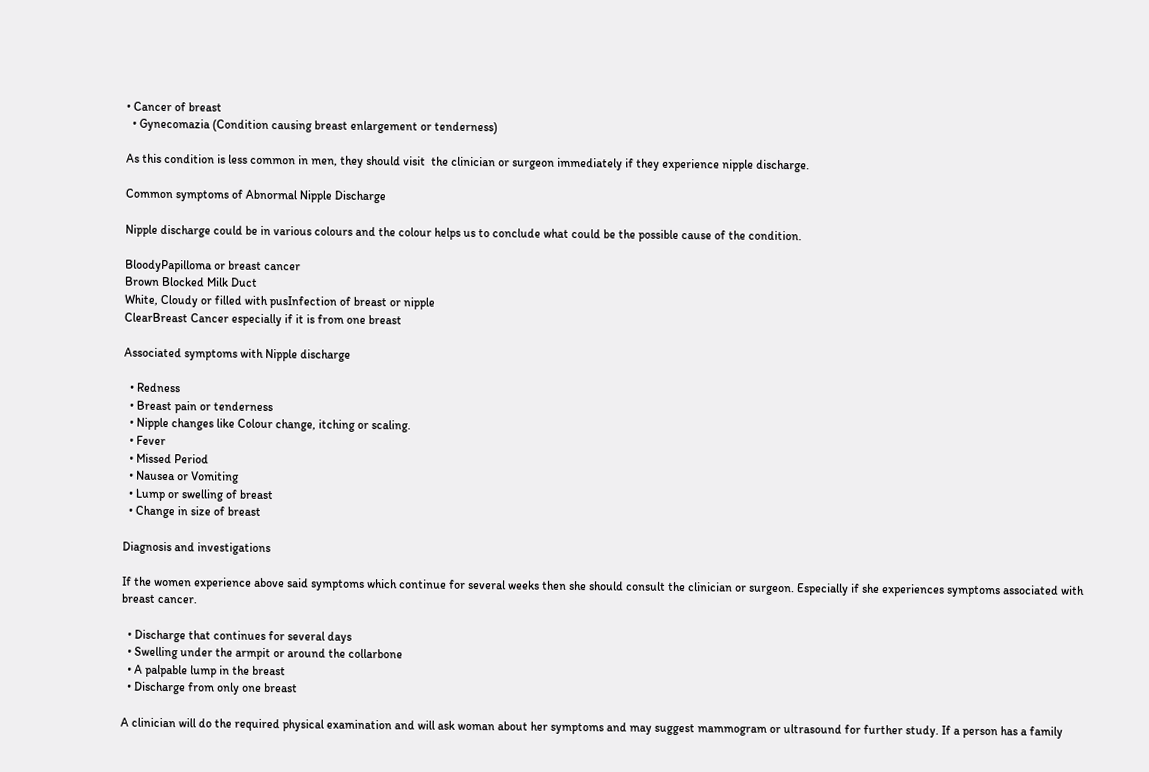• Cancer of breast
  • Gynecomazia (Condition causing breast enlargement or tenderness)

As this condition is less common in men, they should visit  the clinician or surgeon immediately if they experience nipple discharge.

Common symptoms of Abnormal Nipple Discharge

Nipple discharge could be in various colours and the colour helps us to conclude what could be the possible cause of the condition.

BloodyPapilloma or breast cancer
Brown Blocked Milk Duct
White, Cloudy or filled with pusInfection of breast or nipple
ClearBreast Cancer especially if it is from one breast

Associated symptoms with Nipple discharge

  • Redness
  • Breast pain or tenderness
  • Nipple changes like Colour change, itching or scaling.
  • Fever
  • Missed Period
  • Nausea or Vomiting
  • Lump or swelling of breast
  • Change in size of breast

Diagnosis and investigations

If the women experience above said symptoms which continue for several weeks then she should consult the clinician or surgeon. Especially if she experiences symptoms associated with breast cancer.

  • Discharge that continues for several days
  • Swelling under the armpit or around the collarbone
  • A palpable lump in the breast
  • Discharge from only one breast

A clinician will do the required physical examination and will ask woman about her symptoms and may suggest mammogram or ultrasound for further study. If a person has a family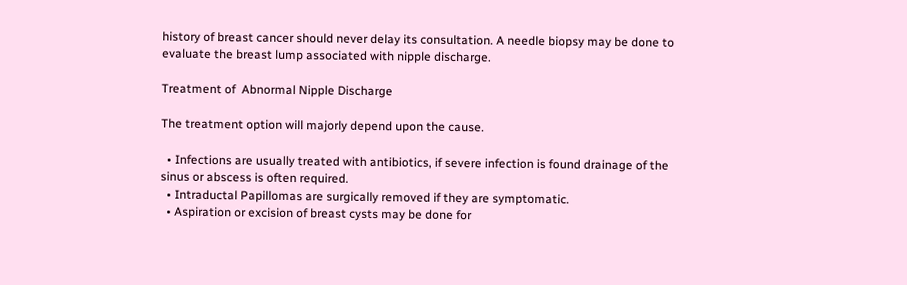history of breast cancer should never delay its consultation. A needle biopsy may be done to evaluate the breast lump associated with nipple discharge.

Treatment of  Abnormal Nipple Discharge

The treatment option will majorly depend upon the cause.

  • Infections are usually treated with antibiotics, if severe infection is found drainage of the sinus or abscess is often required.
  • Intraductal Papillomas are surgically removed if they are symptomatic.
  • Aspiration or excision of breast cysts may be done for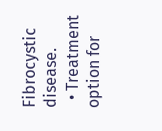Fibrocystic disease.
  • Treatment option for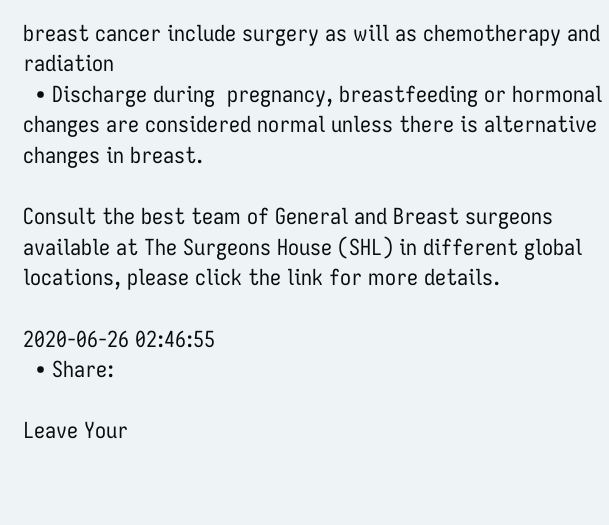breast cancer include surgery as will as chemotherapy and radiation
  • Discharge during  pregnancy, breastfeeding or hormonal changes are considered normal unless there is alternative changes in breast.

Consult the best team of General and Breast surgeons available at The Surgeons House (SHL) in different global locations, please click the link for more details.

2020-06-26 02:46:55
  • Share:

Leave Your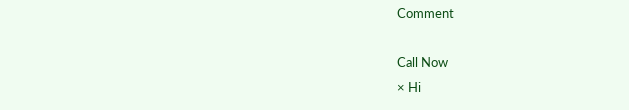Comment

Call Now
× Hi